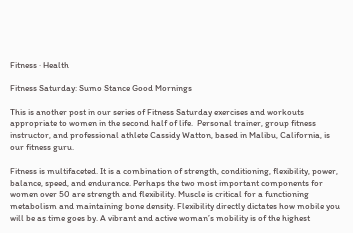Fitness · Health

Fitness Saturday: Sumo Stance Good Mornings

This is another post in our series of Fitness Saturday exercises and workouts appropriate to women in the second half of life.  Personal trainer, group fitness instructor, and professional athlete Cassidy Watton, based in Malibu, California, is our fitness guru.

Fitness is multifaceted. It is a combination of strength, conditioning, flexibility, power, balance, speed, and endurance. Perhaps the two most important components for women over 50 are strength and flexibility. Muscle is critical for a functioning metabolism and maintaining bone density. Flexibility directly dictates how mobile you will be as time goes by. A vibrant and active woman’s mobility is of the highest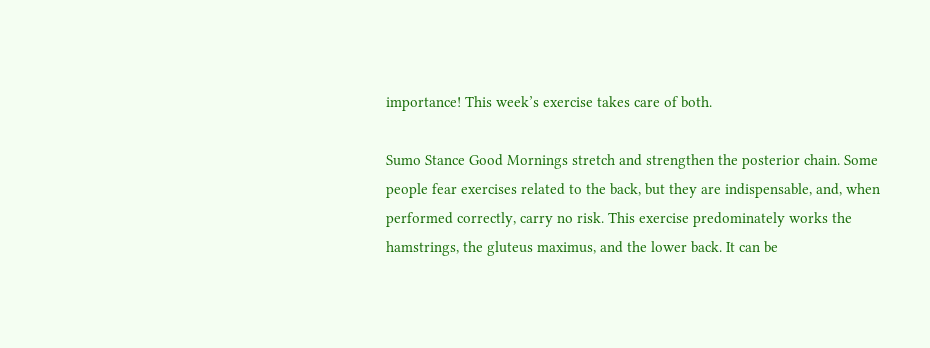importance! This week’s exercise takes care of both.

Sumo Stance Good Mornings stretch and strengthen the posterior chain. Some people fear exercises related to the back, but they are indispensable, and, when performed correctly, carry no risk. This exercise predominately works the hamstrings, the gluteus maximus, and the lower back. It can be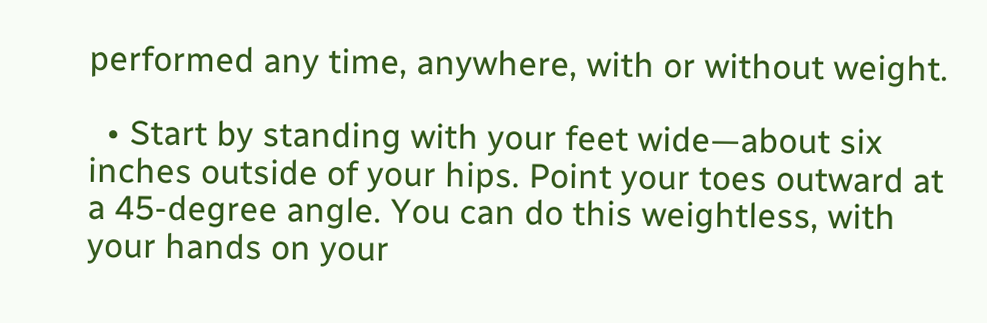performed any time, anywhere, with or without weight.

  • Start by standing with your feet wide—about six inches outside of your hips. Point your toes outward at a 45-degree angle. You can do this weightless, with your hands on your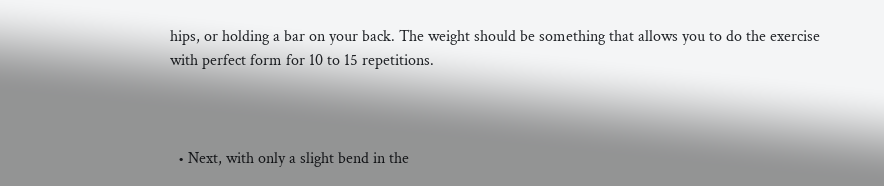hips, or holding a bar on your back. The weight should be something that allows you to do the exercise with perfect form for 10 to 15 repetitions.



  • Next, with only a slight bend in the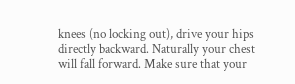knees (no locking out), drive your hips directly backward. Naturally your chest will fall forward. Make sure that your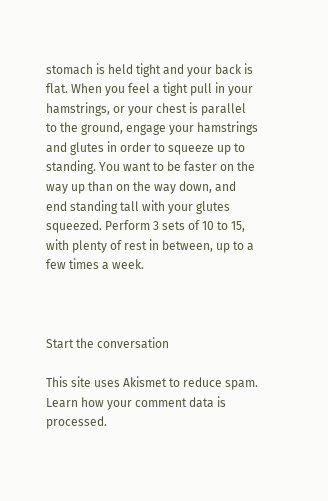stomach is held tight and your back is flat. When you feel a tight pull in your hamstrings, or your chest is parallel to the ground, engage your hamstrings and glutes in order to squeeze up to standing. You want to be faster on the way up than on the way down, and end standing tall with your glutes squeezed. Perform 3 sets of 10 to 15, with plenty of rest in between, up to a few times a week.



Start the conversation

This site uses Akismet to reduce spam. Learn how your comment data is processed.